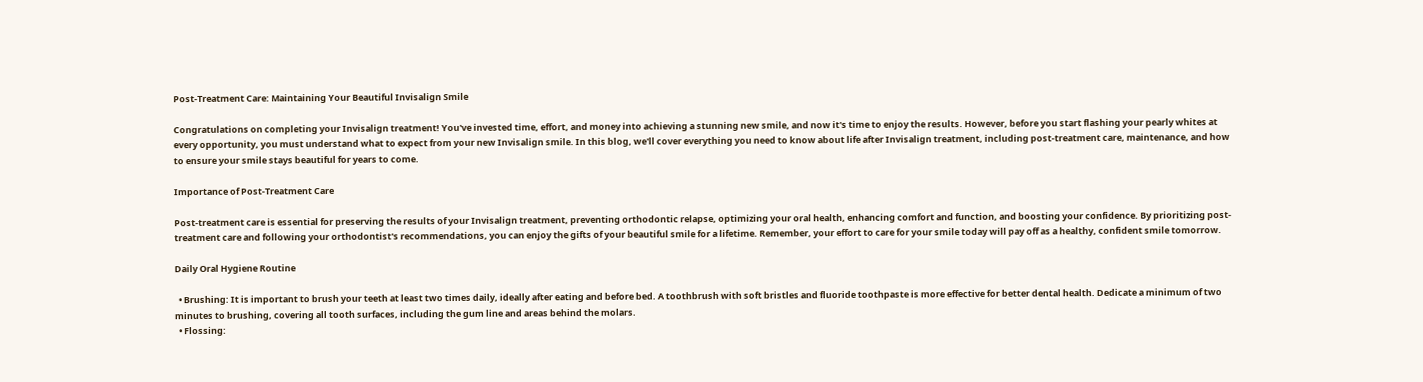Post-Treatment Care: Maintaining Your Beautiful Invisalign Smile

Congratulations on completing your Invisalign treatment! You've invested time, effort, and money into achieving a stunning new smile, and now it's time to enjoy the results. However, before you start flashing your pearly whites at every opportunity, you must understand what to expect from your new Invisalign smile. In this blog, we'll cover everything you need to know about life after Invisalign treatment, including post-treatment care, maintenance, and how to ensure your smile stays beautiful for years to come.

Importance of Post-Treatment Care

Post-treatment care is essential for preserving the results of your Invisalign treatment, preventing orthodontic relapse, optimizing your oral health, enhancing comfort and function, and boosting your confidence. By prioritizing post-treatment care and following your orthodontist's recommendations, you can enjoy the gifts of your beautiful smile for a lifetime. Remember, your effort to care for your smile today will pay off as a healthy, confident smile tomorrow.

Daily Oral Hygiene Routine

  • Brushing: It is important to brush your teeth at least two times daily, ideally after eating and before bed. A toothbrush with soft bristles and fluoride toothpaste is more effective for better dental health. Dedicate a minimum of two minutes to brushing, covering all tooth surfaces, including the gum line and areas behind the molars.
  • Flossing: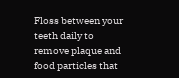Floss between your teeth daily to remove plaque and food particles that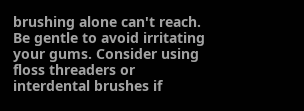brushing alone can't reach. Be gentle to avoid irritating your gums. Consider using floss threaders or interdental brushes if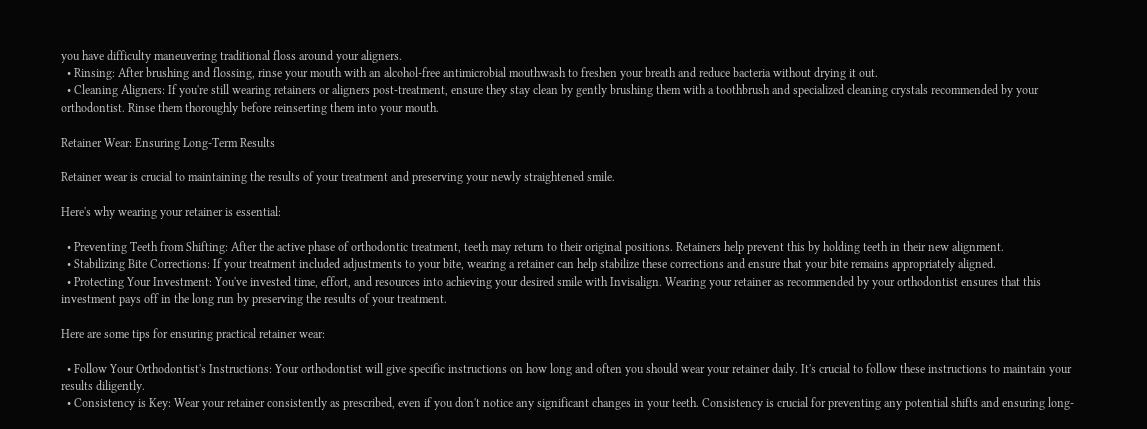you have difficulty maneuvering traditional floss around your aligners.
  • Rinsing: After brushing and flossing, rinse your mouth with an alcohol-free antimicrobial mouthwash to freshen your breath and reduce bacteria without drying it out.
  • Cleaning Aligners: If you're still wearing retainers or aligners post-treatment, ensure they stay clean by gently brushing them with a toothbrush and specialized cleaning crystals recommended by your orthodontist. Rinse them thoroughly before reinserting them into your mouth.

Retainer Wear: Ensuring Long-Term Results

Retainer wear is crucial to maintaining the results of your treatment and preserving your newly straightened smile.

Here's why wearing your retainer is essential:

  • Preventing Teeth from Shifting: After the active phase of orthodontic treatment, teeth may return to their original positions. Retainers help prevent this by holding teeth in their new alignment.
  • Stabilizing Bite Corrections: If your treatment included adjustments to your bite, wearing a retainer can help stabilize these corrections and ensure that your bite remains appropriately aligned.
  • Protecting Your Investment: You've invested time, effort, and resources into achieving your desired smile with Invisalign. Wearing your retainer as recommended by your orthodontist ensures that this investment pays off in the long run by preserving the results of your treatment.

Here are some tips for ensuring practical retainer wear:

  • Follow Your Orthodontist's Instructions: Your orthodontist will give specific instructions on how long and often you should wear your retainer daily. It's crucial to follow these instructions to maintain your results diligently.
  • Consistency is Key: Wear your retainer consistently as prescribed, even if you don't notice any significant changes in your teeth. Consistency is crucial for preventing any potential shifts and ensuring long-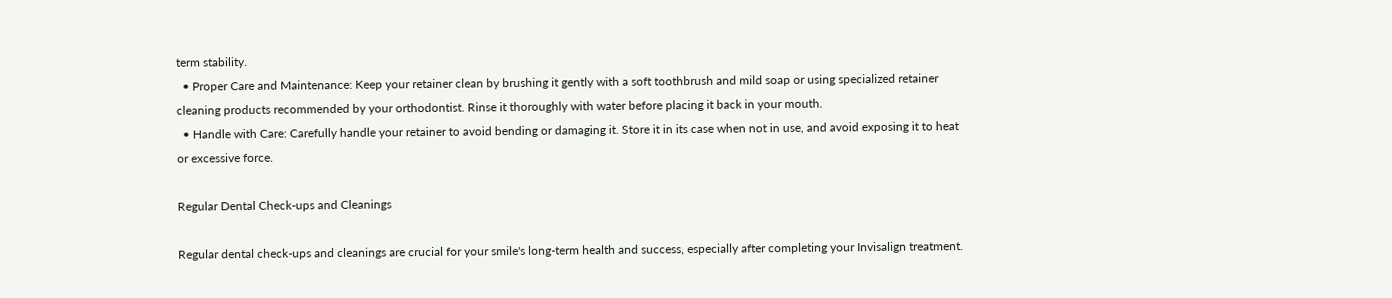term stability.
  • Proper Care and Maintenance: Keep your retainer clean by brushing it gently with a soft toothbrush and mild soap or using specialized retainer cleaning products recommended by your orthodontist. Rinse it thoroughly with water before placing it back in your mouth.
  • Handle with Care: Carefully handle your retainer to avoid bending or damaging it. Store it in its case when not in use, and avoid exposing it to heat or excessive force.

Regular Dental Check-ups and Cleanings

Regular dental check-ups and cleanings are crucial for your smile's long-term health and success, especially after completing your Invisalign treatment.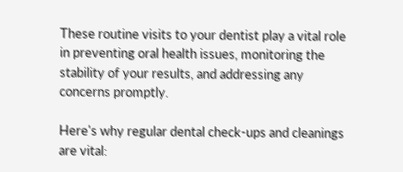These routine visits to your dentist play a vital role in preventing oral health issues, monitoring the stability of your results, and addressing any concerns promptly.

Here's why regular dental check-ups and cleanings are vital: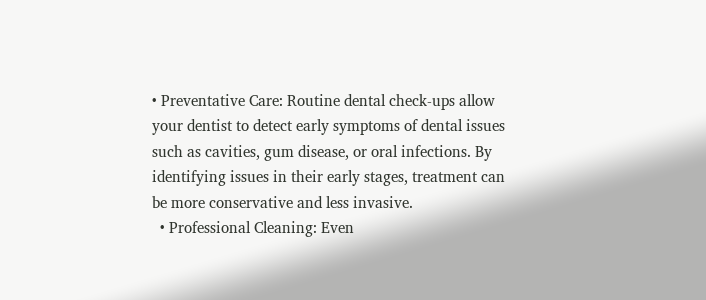• Preventative Care: Routine dental check-ups allow your dentist to detect early symptoms of dental issues such as cavities, gum disease, or oral infections. By identifying issues in their early stages, treatment can be more conservative and less invasive.
  • Professional Cleaning: Even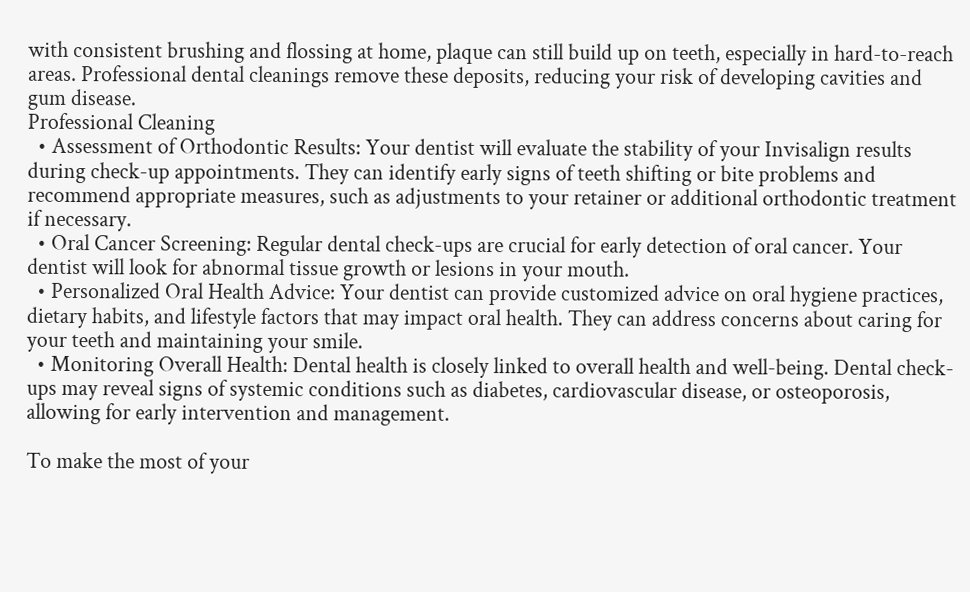with consistent brushing and flossing at home, plaque can still build up on teeth, especially in hard-to-reach areas. Professional dental cleanings remove these deposits, reducing your risk of developing cavities and gum disease.
Professional Cleaning
  • Assessment of Orthodontic Results: Your dentist will evaluate the stability of your Invisalign results during check-up appointments. They can identify early signs of teeth shifting or bite problems and recommend appropriate measures, such as adjustments to your retainer or additional orthodontic treatment if necessary.
  • Oral Cancer Screening: Regular dental check-ups are crucial for early detection of oral cancer. Your dentist will look for abnormal tissue growth or lesions in your mouth.
  • Personalized Oral Health Advice: Your dentist can provide customized advice on oral hygiene practices, dietary habits, and lifestyle factors that may impact oral health. They can address concerns about caring for your teeth and maintaining your smile.
  • Monitoring Overall Health: Dental health is closely linked to overall health and well-being. Dental check-ups may reveal signs of systemic conditions such as diabetes, cardiovascular disease, or osteoporosis, allowing for early intervention and management.

To make the most of your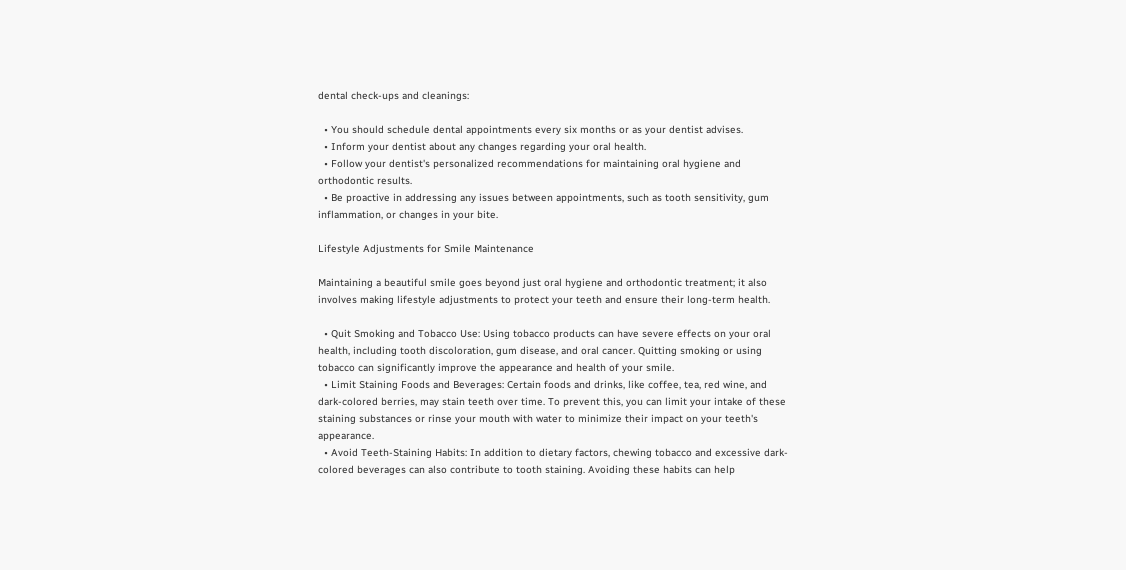dental check-ups and cleanings:

  • You should schedule dental appointments every six months or as your dentist advises.
  • Inform your dentist about any changes regarding your oral health.
  • Follow your dentist's personalized recommendations for maintaining oral hygiene and orthodontic results.
  • Be proactive in addressing any issues between appointments, such as tooth sensitivity, gum inflammation, or changes in your bite.

Lifestyle Adjustments for Smile Maintenance

Maintaining a beautiful smile goes beyond just oral hygiene and orthodontic treatment; it also involves making lifestyle adjustments to protect your teeth and ensure their long-term health.

  • Quit Smoking and Tobacco Use: Using tobacco products can have severe effects on your oral health, including tooth discoloration, gum disease, and oral cancer. Quitting smoking or using tobacco can significantly improve the appearance and health of your smile.
  • Limit Staining Foods and Beverages: Certain foods and drinks, like coffee, tea, red wine, and dark-colored berries, may stain teeth over time. To prevent this, you can limit your intake of these staining substances or rinse your mouth with water to minimize their impact on your teeth's appearance.
  • Avoid Teeth-Staining Habits: In addition to dietary factors, chewing tobacco and excessive dark-colored beverages can also contribute to tooth staining. Avoiding these habits can help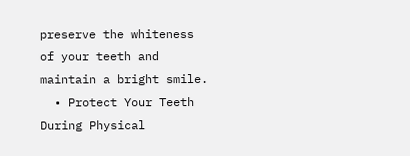preserve the whiteness of your teeth and maintain a bright smile.
  • Protect Your Teeth During Physical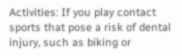Activities: If you play contact sports that pose a risk of dental injury, such as biking or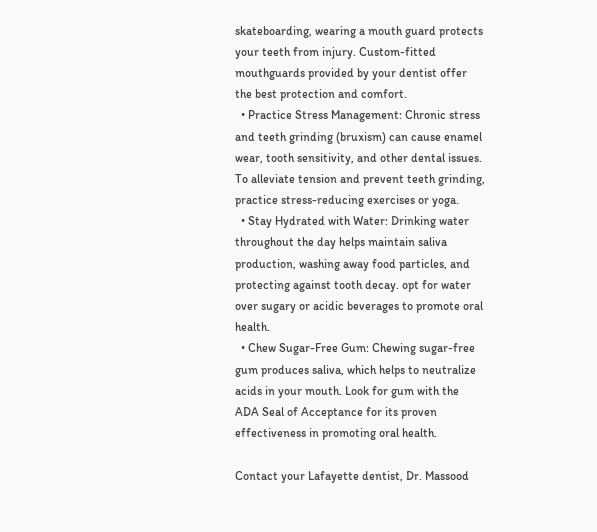skateboarding, wearing a mouth guard protects your teeth from injury. Custom-fitted mouthguards provided by your dentist offer the best protection and comfort.
  • Practice Stress Management: Chronic stress and teeth grinding (bruxism) can cause enamel wear, tooth sensitivity, and other dental issues. To alleviate tension and prevent teeth grinding, practice stress-reducing exercises or yoga.
  • Stay Hydrated with Water: Drinking water throughout the day helps maintain saliva production, washing away food particles, and protecting against tooth decay. opt for water over sugary or acidic beverages to promote oral health.
  • Chew Sugar-Free Gum: Chewing sugar-free gum produces saliva, which helps to neutralize acids in your mouth. Look for gum with the ADA Seal of Acceptance for its proven effectiveness in promoting oral health.

Contact your Lafayette dentist, Dr. Massood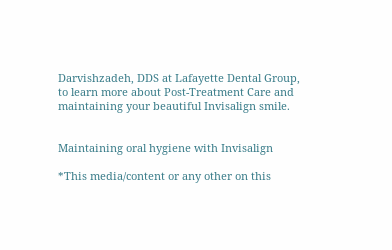Darvishzadeh, DDS at Lafayette Dental Group, to learn more about Post-Treatment Care and maintaining your beautiful Invisalign smile.


Maintaining oral hygiene with Invisalign

*This media/content or any other on this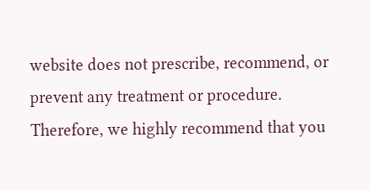website does not prescribe, recommend, or prevent any treatment or procedure. Therefore, we highly recommend that you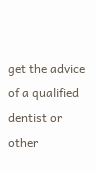get the advice of a qualified dentist or other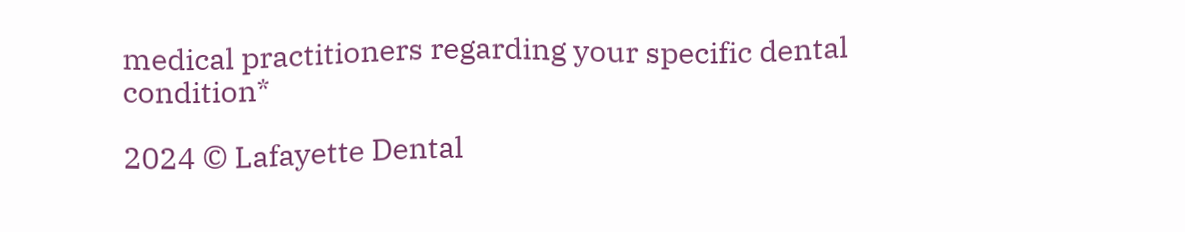medical practitioners regarding your specific dental condition*

2024 © Lafayette Dental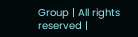Group | All rights reserved |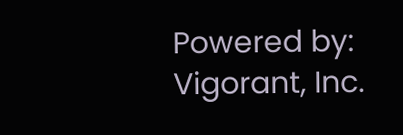Powered by: Vigorant, Inc.